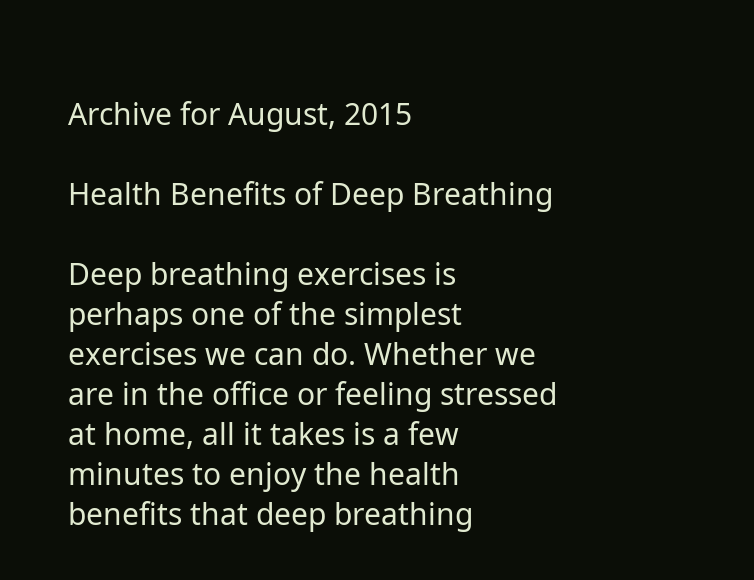Archive for August, 2015

Health Benefits of Deep Breathing

Deep breathing exercises is perhaps one of the simplest exercises we can do. Whether we are in the office or feeling stressed at home, all it takes is a few minutes to enjoy the health benefits that deep breathing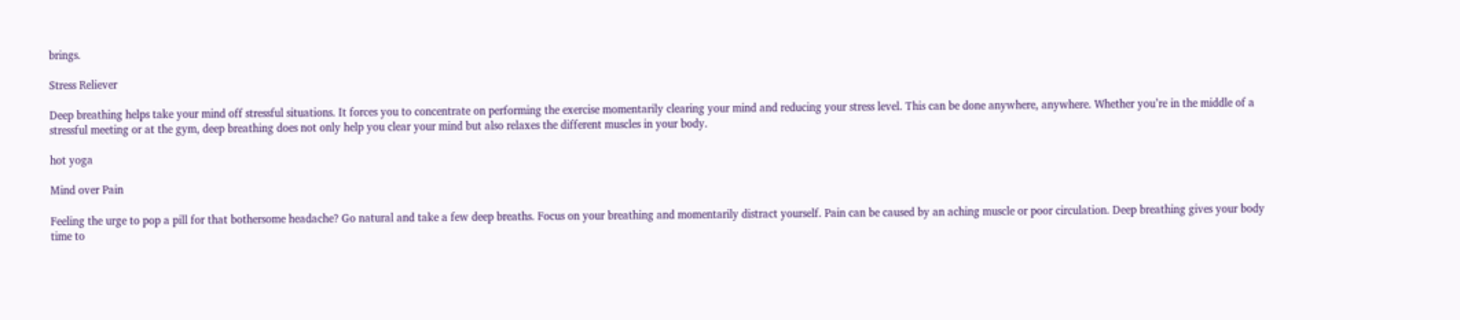brings.

Stress Reliever

Deep breathing helps take your mind off stressful situations. It forces you to concentrate on performing the exercise momentarily clearing your mind and reducing your stress level. This can be done anywhere, anywhere. Whether you’re in the middle of a stressful meeting or at the gym, deep breathing does not only help you clear your mind but also relaxes the different muscles in your body.

hot yoga

Mind over Pain

Feeling the urge to pop a pill for that bothersome headache? Go natural and take a few deep breaths. Focus on your breathing and momentarily distract yourself. Pain can be caused by an aching muscle or poor circulation. Deep breathing gives your body time to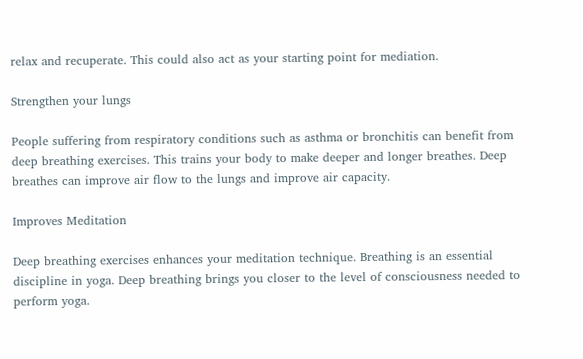relax and recuperate. This could also act as your starting point for mediation.

Strengthen your lungs

People suffering from respiratory conditions such as asthma or bronchitis can benefit from deep breathing exercises. This trains your body to make deeper and longer breathes. Deep breathes can improve air flow to the lungs and improve air capacity.

Improves Meditation

Deep breathing exercises enhances your meditation technique. Breathing is an essential discipline in yoga. Deep breathing brings you closer to the level of consciousness needed to perform yoga.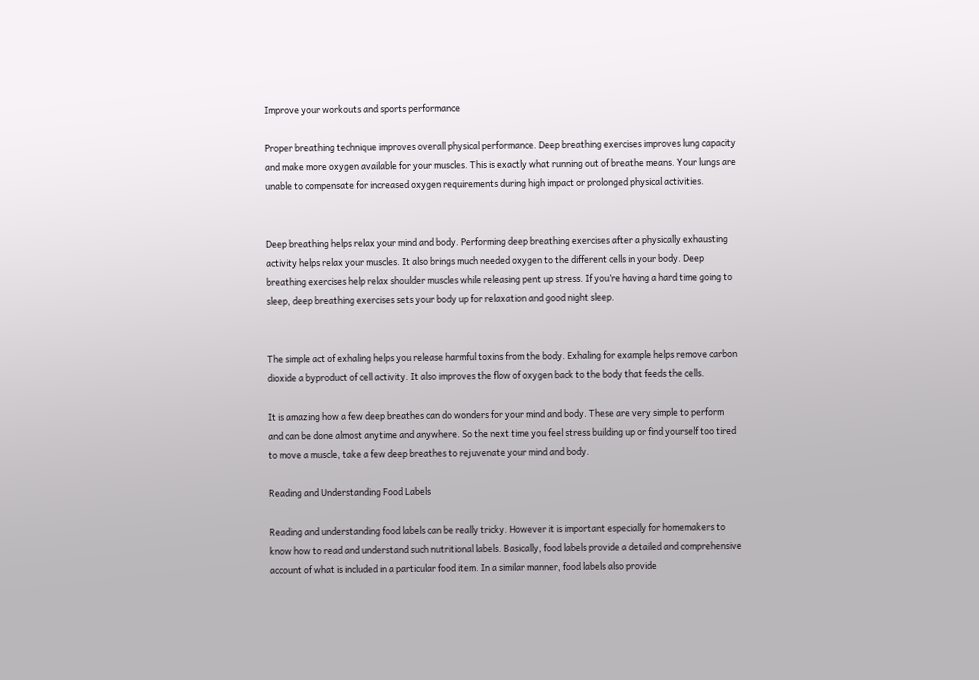Improve your workouts and sports performance

Proper breathing technique improves overall physical performance. Deep breathing exercises improves lung capacity and make more oxygen available for your muscles. This is exactly what running out of breathe means. Your lungs are unable to compensate for increased oxygen requirements during high impact or prolonged physical activities.


Deep breathing helps relax your mind and body. Performing deep breathing exercises after a physically exhausting activity helps relax your muscles. It also brings much needed oxygen to the different cells in your body. Deep breathing exercises help relax shoulder muscles while releasing pent up stress. If you’re having a hard time going to sleep, deep breathing exercises sets your body up for relaxation and good night sleep.


The simple act of exhaling helps you release harmful toxins from the body. Exhaling for example helps remove carbon dioxide a byproduct of cell activity. It also improves the flow of oxygen back to the body that feeds the cells.

It is amazing how a few deep breathes can do wonders for your mind and body. These are very simple to perform and can be done almost anytime and anywhere. So the next time you feel stress building up or find yourself too tired to move a muscle, take a few deep breathes to rejuvenate your mind and body.

Reading and Understanding Food Labels

Reading and understanding food labels can be really tricky. However it is important especially for homemakers to know how to read and understand such nutritional labels. Basically, food labels provide a detailed and comprehensive account of what is included in a particular food item. In a similar manner, food labels also provide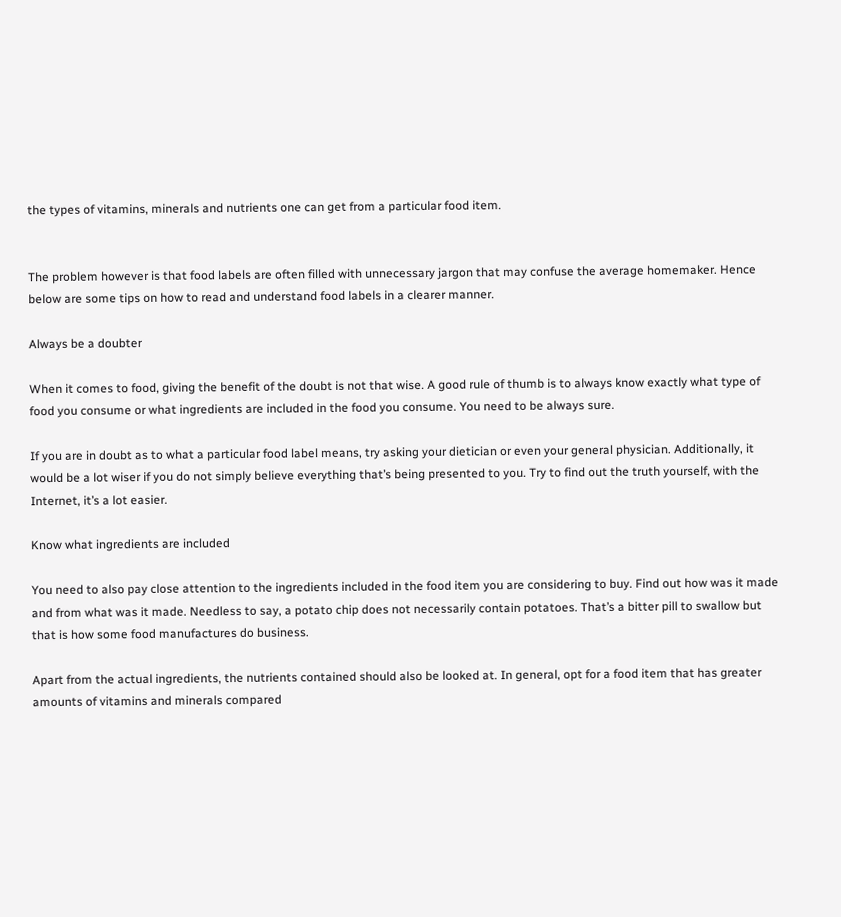the types of vitamins, minerals and nutrients one can get from a particular food item.


The problem however is that food labels are often filled with unnecessary jargon that may confuse the average homemaker. Hence below are some tips on how to read and understand food labels in a clearer manner.

Always be a doubter

When it comes to food, giving the benefit of the doubt is not that wise. A good rule of thumb is to always know exactly what type of food you consume or what ingredients are included in the food you consume. You need to be always sure.

If you are in doubt as to what a particular food label means, try asking your dietician or even your general physician. Additionally, it would be a lot wiser if you do not simply believe everything that’s being presented to you. Try to find out the truth yourself, with the Internet, it’s a lot easier.

Know what ingredients are included

You need to also pay close attention to the ingredients included in the food item you are considering to buy. Find out how was it made and from what was it made. Needless to say, a potato chip does not necessarily contain potatoes. That’s a bitter pill to swallow but that is how some food manufactures do business.

Apart from the actual ingredients, the nutrients contained should also be looked at. In general, opt for a food item that has greater amounts of vitamins and minerals compared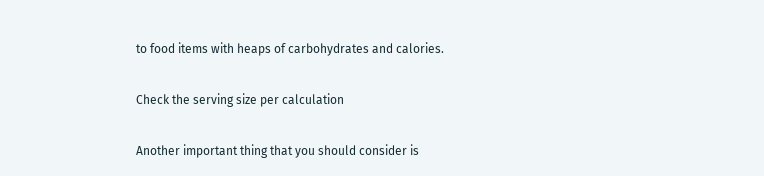to food items with heaps of carbohydrates and calories.

Check the serving size per calculation

Another important thing that you should consider is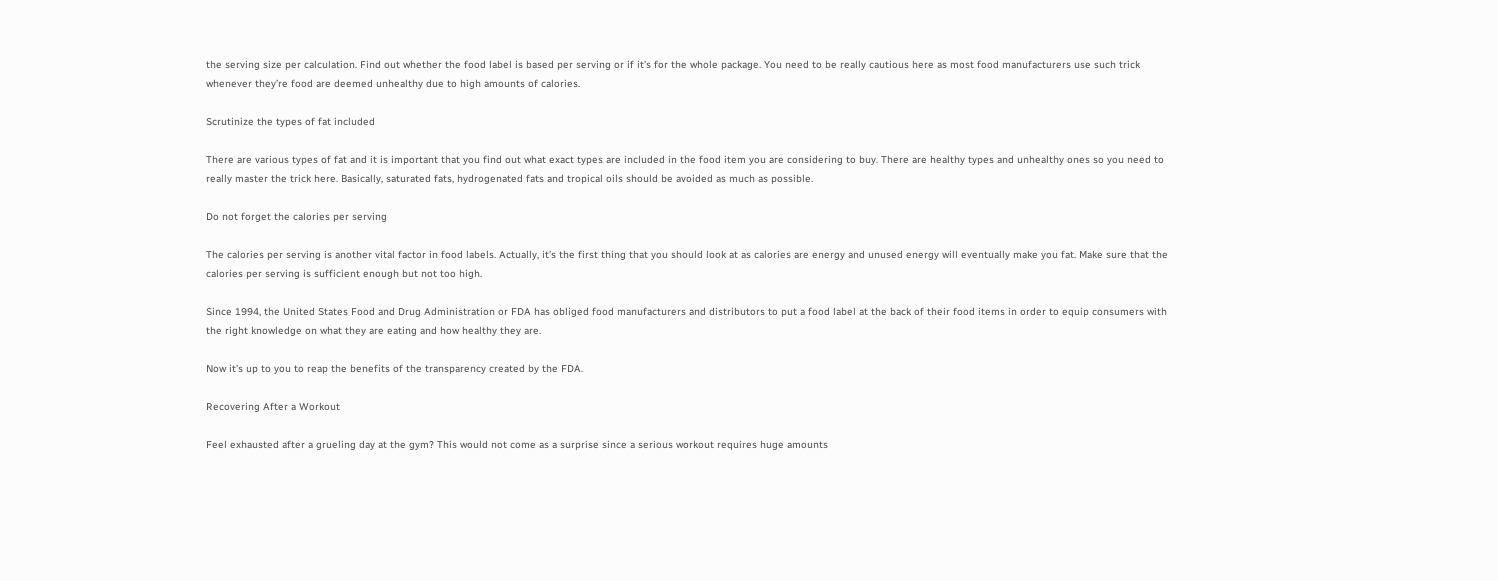the serving size per calculation. Find out whether the food label is based per serving or if it’s for the whole package. You need to be really cautious here as most food manufacturers use such trick whenever they’re food are deemed unhealthy due to high amounts of calories.

Scrutinize the types of fat included

There are various types of fat and it is important that you find out what exact types are included in the food item you are considering to buy. There are healthy types and unhealthy ones so you need to really master the trick here. Basically, saturated fats, hydrogenated fats and tropical oils should be avoided as much as possible.

Do not forget the calories per serving

The calories per serving is another vital factor in food labels. Actually, it’s the first thing that you should look at as calories are energy and unused energy will eventually make you fat. Make sure that the calories per serving is sufficient enough but not too high.

Since 1994, the United States Food and Drug Administration or FDA has obliged food manufacturers and distributors to put a food label at the back of their food items in order to equip consumers with the right knowledge on what they are eating and how healthy they are.

Now it’s up to you to reap the benefits of the transparency created by the FDA.

Recovering After a Workout

Feel exhausted after a grueling day at the gym? This would not come as a surprise since a serious workout requires huge amounts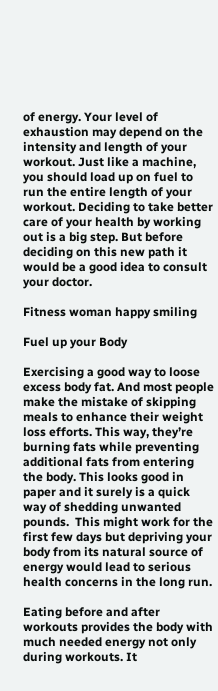of energy. Your level of exhaustion may depend on the intensity and length of your workout. Just like a machine, you should load up on fuel to run the entire length of your workout. Deciding to take better care of your health by working out is a big step. But before deciding on this new path it would be a good idea to consult your doctor.

Fitness woman happy smiling

Fuel up your Body

Exercising a good way to loose excess body fat. And most people make the mistake of skipping meals to enhance their weight loss efforts. This way, they’re burning fats while preventing additional fats from entering the body. This looks good in paper and it surely is a quick way of shedding unwanted pounds.  This might work for the first few days but depriving your body from its natural source of energy would lead to serious health concerns in the long run.

Eating before and after workouts provides the body with much needed energy not only during workouts. It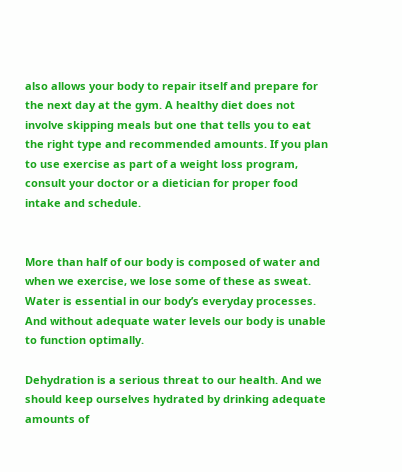also allows your body to repair itself and prepare for the next day at the gym. A healthy diet does not involve skipping meals but one that tells you to eat the right type and recommended amounts. If you plan to use exercise as part of a weight loss program, consult your doctor or a dietician for proper food intake and schedule.


More than half of our body is composed of water and when we exercise, we lose some of these as sweat. Water is essential in our body’s everyday processes. And without adequate water levels our body is unable to function optimally.

Dehydration is a serious threat to our health. And we should keep ourselves hydrated by drinking adequate amounts of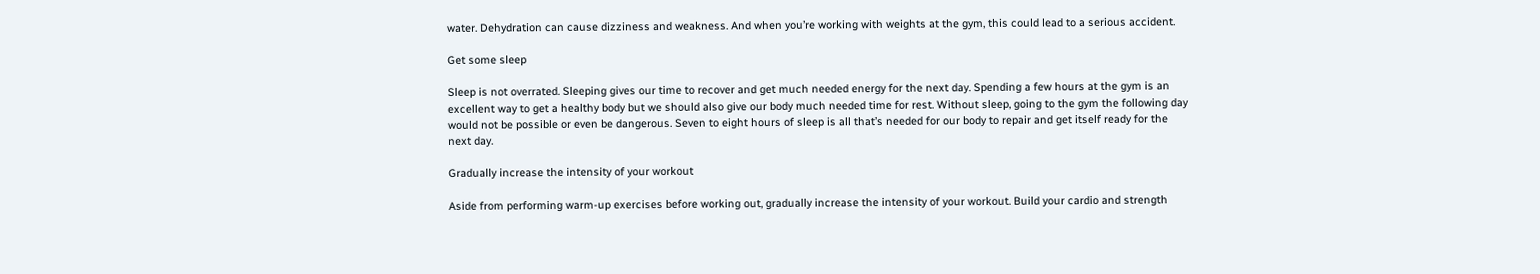water. Dehydration can cause dizziness and weakness. And when you’re working with weights at the gym, this could lead to a serious accident.

Get some sleep

Sleep is not overrated. Sleeping gives our time to recover and get much needed energy for the next day. Spending a few hours at the gym is an excellent way to get a healthy body but we should also give our body much needed time for rest. Without sleep, going to the gym the following day would not be possible or even be dangerous. Seven to eight hours of sleep is all that’s needed for our body to repair and get itself ready for the next day.

Gradually increase the intensity of your workout

Aside from performing warm-up exercises before working out, gradually increase the intensity of your workout. Build your cardio and strength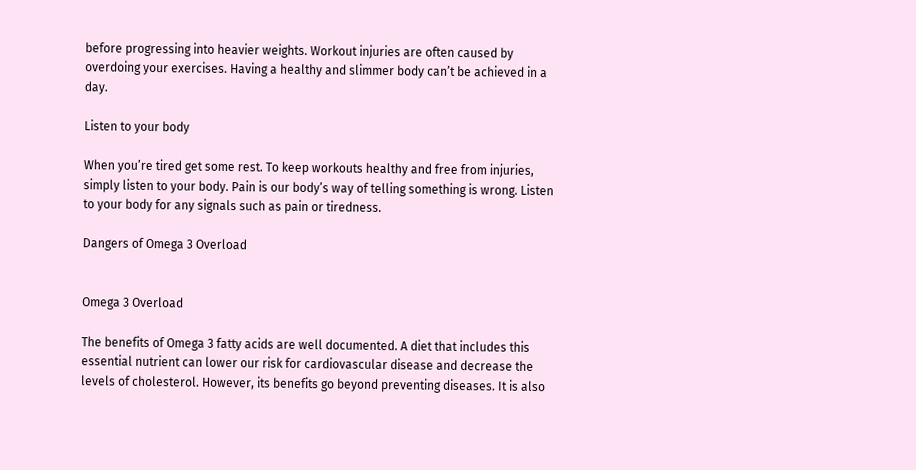before progressing into heavier weights. Workout injuries are often caused by overdoing your exercises. Having a healthy and slimmer body can’t be achieved in a day.

Listen to your body

When you’re tired get some rest. To keep workouts healthy and free from injuries, simply listen to your body. Pain is our body’s way of telling something is wrong. Listen to your body for any signals such as pain or tiredness.

Dangers of Omega 3 Overload


Omega 3 Overload

The benefits of Omega 3 fatty acids are well documented. A diet that includes this essential nutrient can lower our risk for cardiovascular disease and decrease the levels of cholesterol. However, its benefits go beyond preventing diseases. It is also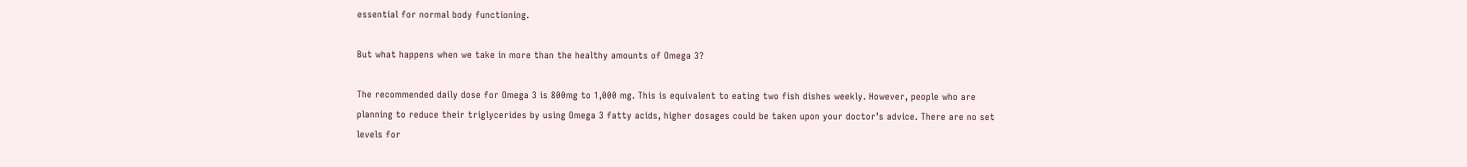essential for normal body functioning.

But what happens when we take in more than the healthy amounts of Omega 3?

The recommended daily dose for Omega 3 is 800mg to 1,000 mg. This is equivalent to eating two fish dishes weekly. However, people who are planning to reduce their triglycerides by using Omega 3 fatty acids, higher dosages could be taken upon your doctor’s advice. There are no set levels for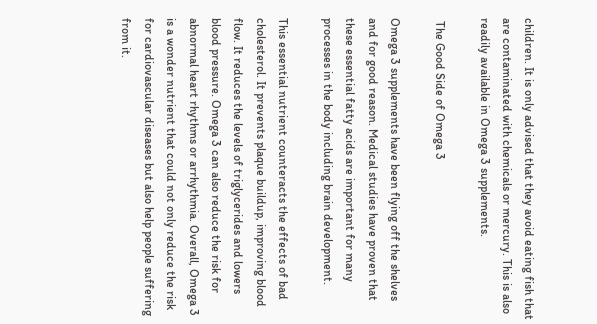children. It is only advised that they avoid eating fish that are contaminated with chemicals or mercury. This is also readily available in Omega 3 supplements.

 The Good Side of Omega 3

Omega 3 supplements have been flying off the shelves and for good reason. Medical studies have proven that these essential fatty acids are important for many processes in the body including brain development.

This essential nutrient counteracts the effects of bad cholesterol. It prevents plaque buildup, improving blood flow. It reduces the levels of triglycerides and lowers blood pressure. Omega 3 can also reduce the risk for abnormal heart rhythms or arrhythmia. Overall, Omega 3 is a wonder nutrient that could not only reduce the risk for cardiovascular diseases but also help people suffering from it.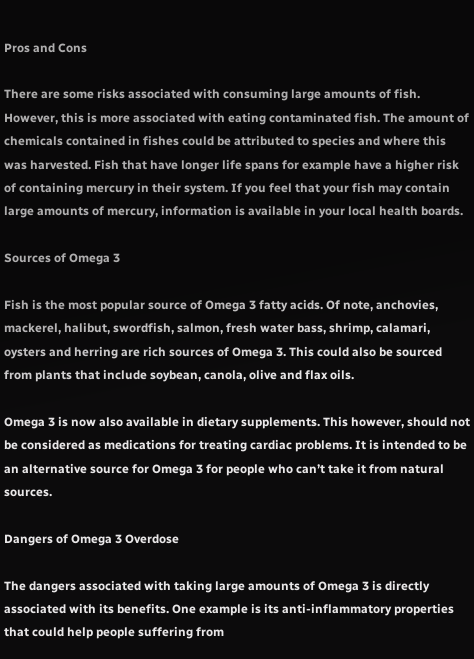Pros and Cons

There are some risks associated with consuming large amounts of fish. However, this is more associated with eating contaminated fish. The amount of chemicals contained in fishes could be attributed to species and where this was harvested. Fish that have longer life spans for example have a higher risk of containing mercury in their system. If you feel that your fish may contain large amounts of mercury, information is available in your local health boards.

Sources of Omega 3

Fish is the most popular source of Omega 3 fatty acids. Of note, anchovies, mackerel, halibut, swordfish, salmon, fresh water bass, shrimp, calamari, oysters and herring are rich sources of Omega 3. This could also be sourced from plants that include soybean, canola, olive and flax oils.

Omega 3 is now also available in dietary supplements. This however, should not be considered as medications for treating cardiac problems. It is intended to be an alternative source for Omega 3 for people who can’t take it from natural sources.

Dangers of Omega 3 Overdose

The dangers associated with taking large amounts of Omega 3 is directly associated with its benefits. One example is its anti-inflammatory properties that could help people suffering from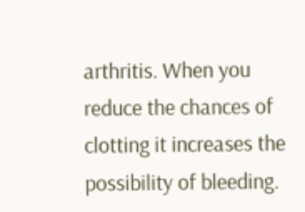arthritis. When you reduce the chances of clotting it increases the possibility of bleeding.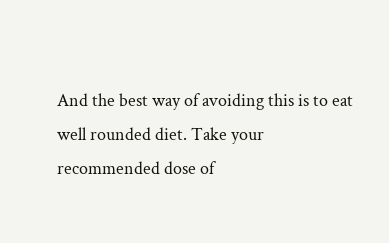And the best way of avoiding this is to eat well rounded diet. Take your recommended dose of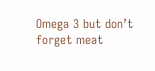Omega 3 but don’t forget meat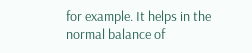for example. It helps in the normal balance of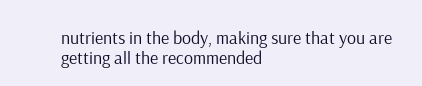nutrients in the body, making sure that you are getting all the recommended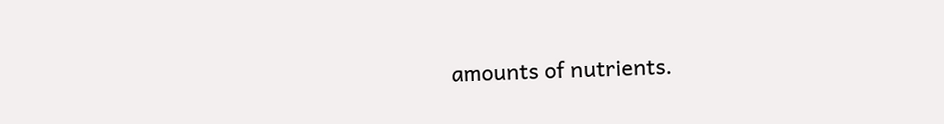amounts of nutrients.